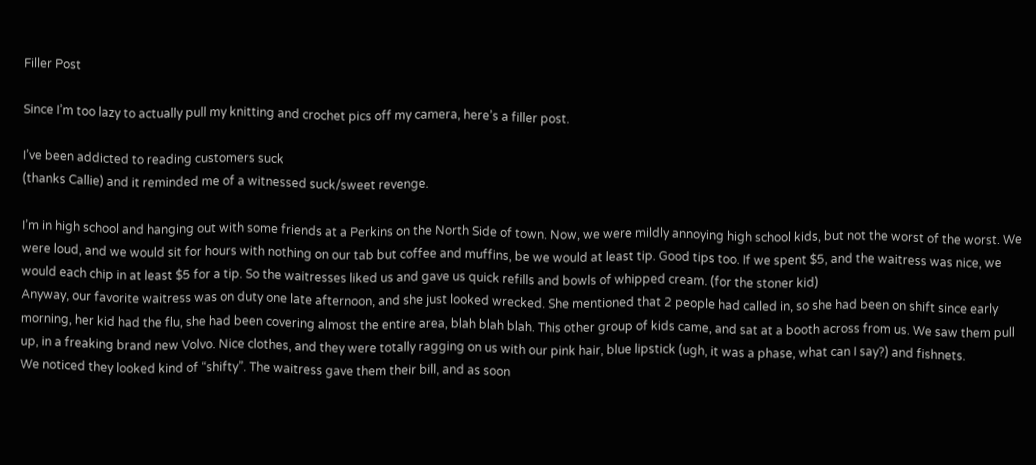Filler Post

Since I’m too lazy to actually pull my knitting and crochet pics off my camera, here’s a filler post.

I’ve been addicted to reading customers suck
(thanks Callie) and it reminded me of a witnessed suck/sweet revenge.

I’m in high school and hanging out with some friends at a Perkins on the North Side of town. Now, we were mildly annoying high school kids, but not the worst of the worst. We were loud, and we would sit for hours with nothing on our tab but coffee and muffins, be we would at least tip. Good tips too. If we spent $5, and the waitress was nice, we would each chip in at least $5 for a tip. So the waitresses liked us and gave us quick refills and bowls of whipped cream. (for the stoner kid)
Anyway, our favorite waitress was on duty one late afternoon, and she just looked wrecked. She mentioned that 2 people had called in, so she had been on shift since early morning, her kid had the flu, she had been covering almost the entire area, blah blah blah. This other group of kids came, and sat at a booth across from us. We saw them pull up, in a freaking brand new Volvo. Nice clothes, and they were totally ragging on us with our pink hair, blue lipstick (ugh, it was a phase, what can I say?) and fishnets.
We noticed they looked kind of “shifty”. The waitress gave them their bill, and as soon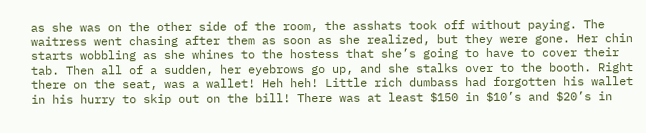as she was on the other side of the room, the asshats took off without paying. The waitress went chasing after them as soon as she realized, but they were gone. Her chin starts wobbling as she whines to the hostess that she’s going to have to cover their tab. Then all of a sudden, her eyebrows go up, and she stalks over to the booth. Right there on the seat, was a wallet! Heh heh! Little rich dumbass had forgotten his wallet in his hurry to skip out on the bill! There was at least $150 in $10’s and $20’s in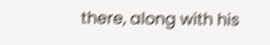there, along with his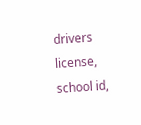drivers license, school id,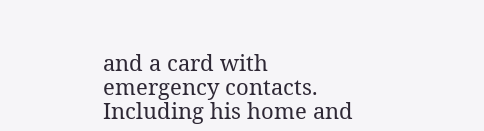and a card with emergency contacts. Including his home and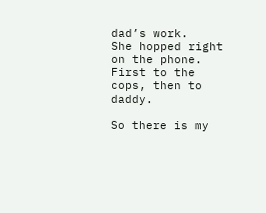dad’s work.
She hopped right on the phone. First to the cops, then to daddy.

So there is my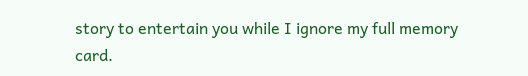story to entertain you while I ignore my full memory card.